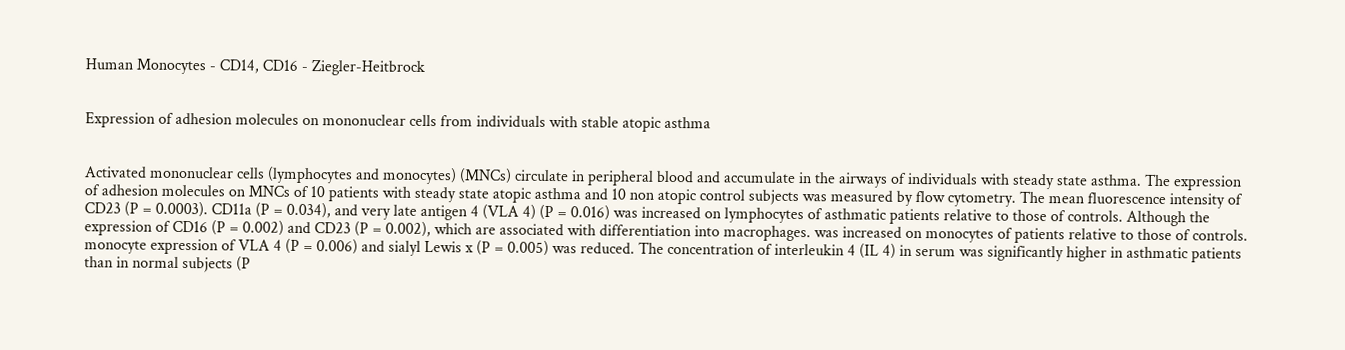Human Monocytes - CD14, CD16 - Ziegler-Heitbrock


Expression of adhesion molecules on mononuclear cells from individuals with stable atopic asthma


Activated mononuclear cells (lymphocytes and monocytes) (MNCs) circulate in peripheral blood and accumulate in the airways of individuals with steady state asthma. The expression of adhesion molecules on MNCs of 10 patients with steady state atopic asthma and 10 non atopic control subjects was measured by flow cytometry. The mean fluorescence intensity of CD23 (P = 0.0003). CD11a (P = 0.034), and very late antigen 4 (VLA 4) (P = 0.016) was increased on lymphocytes of asthmatic patients relative to those of controls. Although the expression of CD16 (P = 0.002) and CD23 (P = 0.002), which are associated with differentiation into macrophages. was increased on monocytes of patients relative to those of controls. monocyte expression of VLA 4 (P = 0.006) and sialyl Lewis x (P = 0.005) was reduced. The concentration of interleukin 4 (IL 4) in serum was significantly higher in asthmatic patients than in normal subjects (P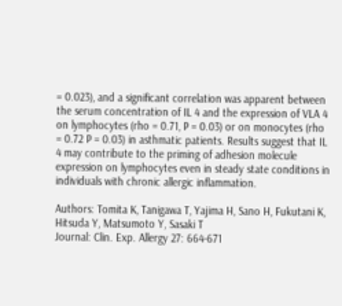= 0.023), and a significant correlation was apparent between the serum concentration of IL 4 and the expression of VLA 4 on lymphocytes (rho = 0.71, P = 0.03) or on monocytes (rho = 0.72 P = 0.03) in asthmatic patients. Results suggest that IL 4 may contribute to the priming of adhesion molecule expression on lymphocytes even in steady state conditions in individuals with chronic allergic inflammation.

Authors: Tomita K, Tanigawa T, Yajima H, Sano H, Fukutani K, Hitsuda Y, Matsumoto Y, Sasaki T
Journal: Clin. Exp. Allergy 27: 664-671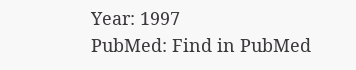Year: 1997
PubMed: Find in PubMed